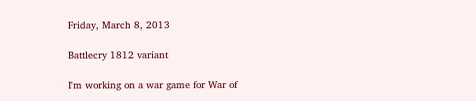Friday, March 8, 2013

Battlecry 1812 variant

I'm working on a war game for War of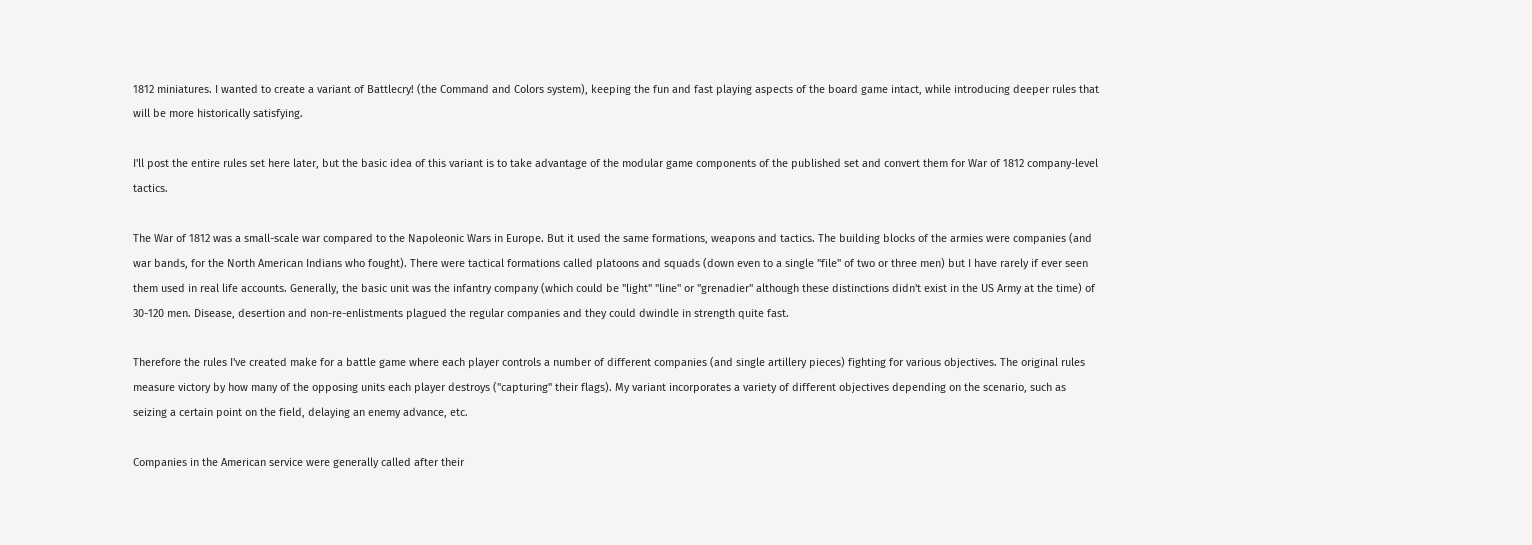1812 miniatures. I wanted to create a variant of Battlecry! (the Command and Colors system), keeping the fun and fast playing aspects of the board game intact, while introducing deeper rules that will be more historically satisfying.

I'll post the entire rules set here later, but the basic idea of this variant is to take advantage of the modular game components of the published set and convert them for War of 1812 company-level tactics.

The War of 1812 was a small-scale war compared to the Napoleonic Wars in Europe. But it used the same formations, weapons and tactics. The building blocks of the armies were companies (and war bands, for the North American Indians who fought). There were tactical formations called platoons and squads (down even to a single "file" of two or three men) but I have rarely if ever seen them used in real life accounts. Generally, the basic unit was the infantry company (which could be "light" "line" or "grenadier" although these distinctions didn't exist in the US Army at the time) of 30-120 men. Disease, desertion and non-re-enlistments plagued the regular companies and they could dwindle in strength quite fast.

Therefore the rules I've created make for a battle game where each player controls a number of different companies (and single artillery pieces) fighting for various objectives. The original rules measure victory by how many of the opposing units each player destroys ("capturing" their flags). My variant incorporates a variety of different objectives depending on the scenario, such as seizing a certain point on the field, delaying an enemy advance, etc.

Companies in the American service were generally called after their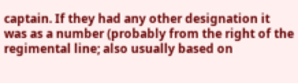captain. If they had any other designation it was as a number (probably from the right of the regimental line; also usually based on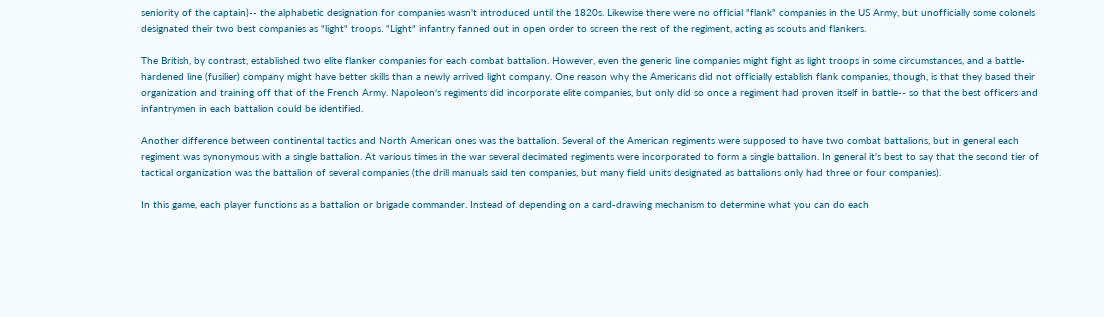seniority of the captain)-- the alphabetic designation for companies wasn't introduced until the 1820s. Likewise there were no official "flank" companies in the US Army, but unofficially some colonels designated their two best companies as "light" troops. "Light" infantry fanned out in open order to screen the rest of the regiment, acting as scouts and flankers.

The British, by contrast, established two elite flanker companies for each combat battalion. However, even the generic line companies might fight as light troops in some circumstances, and a battle-hardened line (fusilier) company might have better skills than a newly arrived light company. One reason why the Americans did not officially establish flank companies, though, is that they based their organization and training off that of the French Army. Napoleon's regiments did incorporate elite companies, but only did so once a regiment had proven itself in battle-- so that the best officers and infantrymen in each battalion could be identified.

Another difference between continental tactics and North American ones was the battalion. Several of the American regiments were supposed to have two combat battalions, but in general each regiment was synonymous with a single battalion. At various times in the war several decimated regiments were incorporated to form a single battalion. In general it's best to say that the second tier of tactical organization was the battalion of several companies (the drill manuals said ten companies, but many field units designated as battalions only had three or four companies).

In this game, each player functions as a battalion or brigade commander. Instead of depending on a card-drawing mechanism to determine what you can do each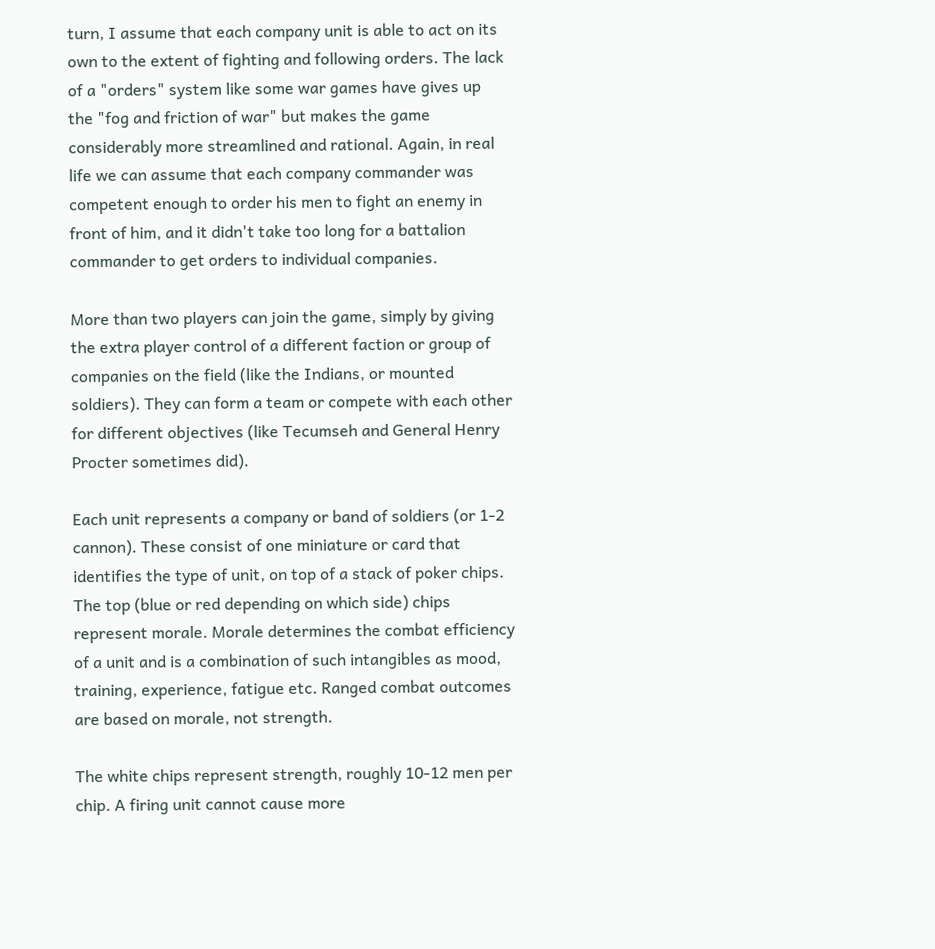turn, I assume that each company unit is able to act on its own to the extent of fighting and following orders. The lack of a "orders" system like some war games have gives up the "fog and friction of war" but makes the game considerably more streamlined and rational. Again, in real life we can assume that each company commander was competent enough to order his men to fight an enemy in front of him, and it didn't take too long for a battalion commander to get orders to individual companies.

More than two players can join the game, simply by giving the extra player control of a different faction or group of companies on the field (like the Indians, or mounted soldiers). They can form a team or compete with each other for different objectives (like Tecumseh and General Henry Procter sometimes did).

Each unit represents a company or band of soldiers (or 1-2 cannon). These consist of one miniature or card that identifies the type of unit, on top of a stack of poker chips. The top (blue or red depending on which side) chips represent morale. Morale determines the combat efficiency of a unit and is a combination of such intangibles as mood, training, experience, fatigue etc. Ranged combat outcomes are based on morale, not strength.

The white chips represent strength, roughly 10-12 men per chip. A firing unit cannot cause more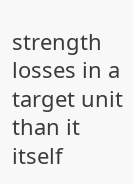strength losses in a target unit than it itself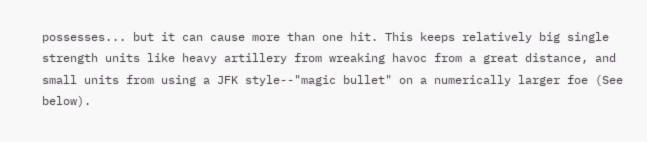possesses... but it can cause more than one hit. This keeps relatively big single strength units like heavy artillery from wreaking havoc from a great distance, and small units from using a JFK style--"magic bullet" on a numerically larger foe (See below).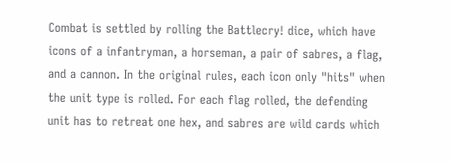Combat is settled by rolling the Battlecry! dice, which have icons of a infantryman, a horseman, a pair of sabres, a flag, and a cannon. In the original rules, each icon only "hits" when the unit type is rolled. For each flag rolled, the defending unit has to retreat one hex, and sabres are wild cards which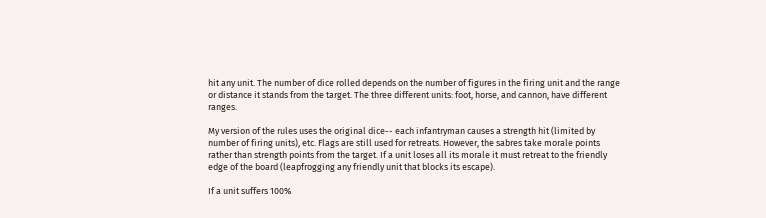hit any unit. The number of dice rolled depends on the number of figures in the firing unit and the range or distance it stands from the target. The three different units: foot, horse, and cannon, have different ranges.

My version of the rules uses the original dice-- each infantryman causes a strength hit (limited by number of firing units), etc. Flags are still used for retreats. However, the sabres take morale points rather than strength points from the target. If a unit loses all its morale it must retreat to the friendly edge of the board (leapfrogging any friendly unit that blocks its escape).

If a unit suffers 100%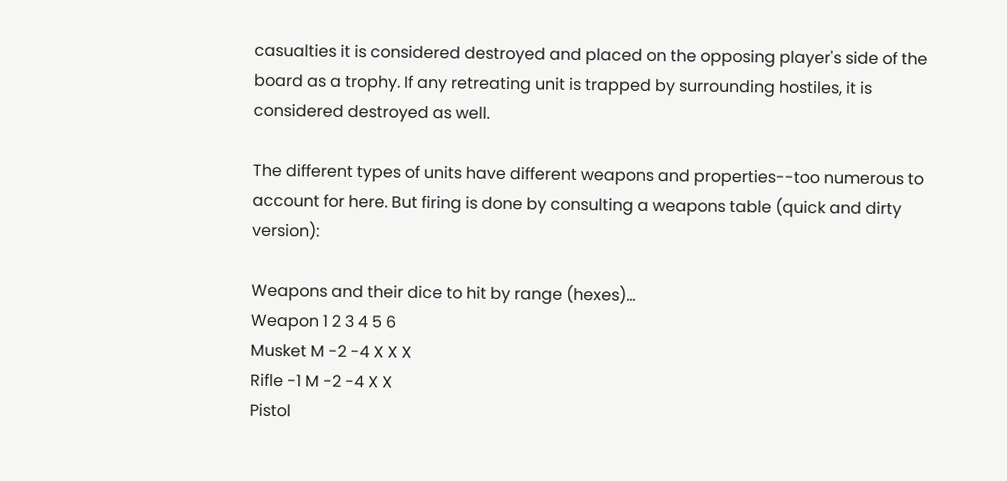casualties it is considered destroyed and placed on the opposing player's side of the board as a trophy. If any retreating unit is trapped by surrounding hostiles, it is considered destroyed as well.

The different types of units have different weapons and properties--too numerous to account for here. But firing is done by consulting a weapons table (quick and dirty version):

Weapons and their dice to hit by range (hexes)...
Weapon 1 2 3 4 5 6
Musket M -2 -4 X X X
Rifle -1 M -2 -4 X X
Pistol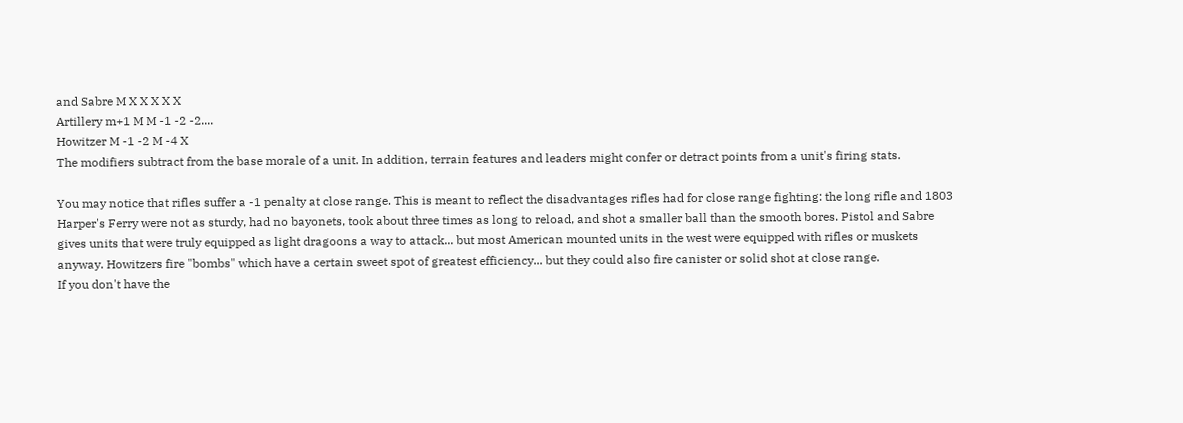and Sabre M X X X X X
Artillery m+1 M M -1 -2 -2....
Howitzer M -1 -2 M -4 X
The modifiers subtract from the base morale of a unit. In addition, terrain features and leaders might confer or detract points from a unit's firing stats.

You may notice that rifles suffer a -1 penalty at close range. This is meant to reflect the disadvantages rifles had for close range fighting: the long rifle and 1803 Harper's Ferry were not as sturdy, had no bayonets, took about three times as long to reload, and shot a smaller ball than the smooth bores. Pistol and Sabre gives units that were truly equipped as light dragoons a way to attack... but most American mounted units in the west were equipped with rifles or muskets anyway. Howitzers fire "bombs" which have a certain sweet spot of greatest efficiency... but they could also fire canister or solid shot at close range.
If you don't have the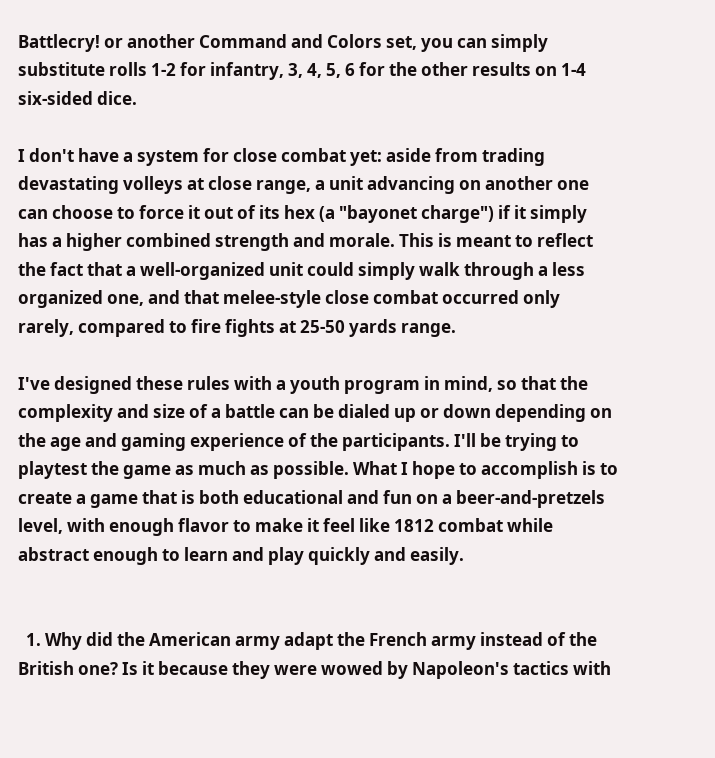Battlecry! or another Command and Colors set, you can simply substitute rolls 1-2 for infantry, 3, 4, 5, 6 for the other results on 1-4 six-sided dice.

I don't have a system for close combat yet: aside from trading devastating volleys at close range, a unit advancing on another one can choose to force it out of its hex (a "bayonet charge") if it simply has a higher combined strength and morale. This is meant to reflect the fact that a well-organized unit could simply walk through a less organized one, and that melee-style close combat occurred only rarely, compared to fire fights at 25-50 yards range.

I've designed these rules with a youth program in mind, so that the complexity and size of a battle can be dialed up or down depending on the age and gaming experience of the participants. I'll be trying to playtest the game as much as possible. What I hope to accomplish is to create a game that is both educational and fun on a beer-and-pretzels level, with enough flavor to make it feel like 1812 combat while abstract enough to learn and play quickly and easily.


  1. Why did the American army adapt the French army instead of the British one? Is it because they were wowed by Napoleon's tactics with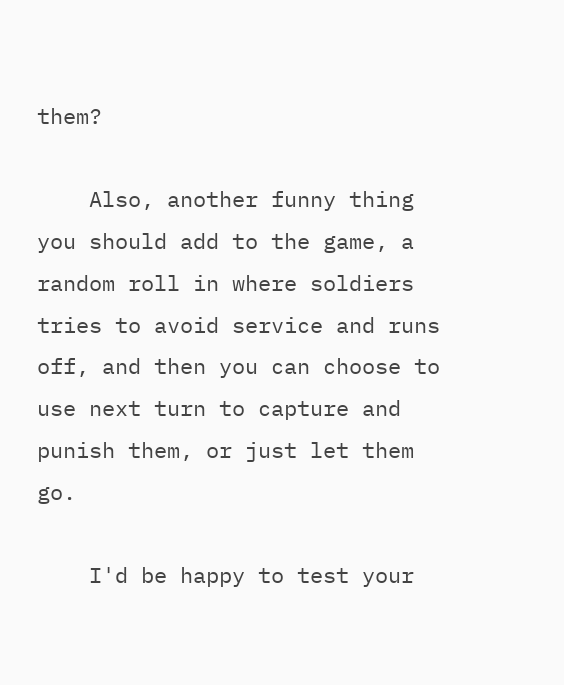them?

    Also, another funny thing you should add to the game, a random roll in where soldiers tries to avoid service and runs off, and then you can choose to use next turn to capture and punish them, or just let them go.

    I'd be happy to test your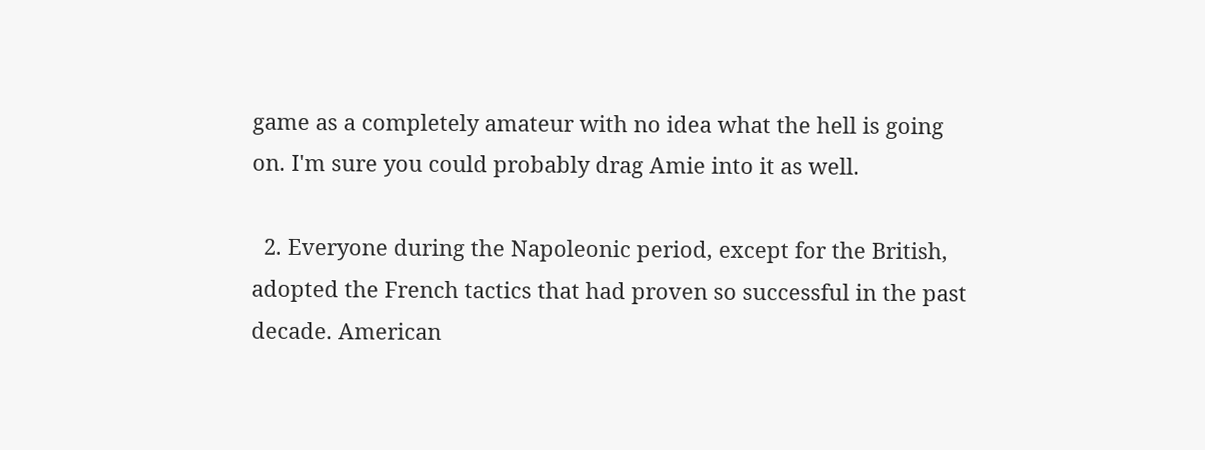game as a completely amateur with no idea what the hell is going on. I'm sure you could probably drag Amie into it as well.

  2. Everyone during the Napoleonic period, except for the British, adopted the French tactics that had proven so successful in the past decade. American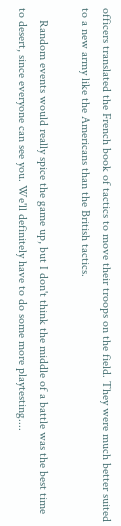officers translated the French book of tactics to move their troops on the field. They were much better suited to a new army like the Americans than the British tactics.

    Random events would really spice the game up, but I don't think the middle of a battle was the best time to desert, since everyone can see you. We'll definitely have to do some more playtesting....